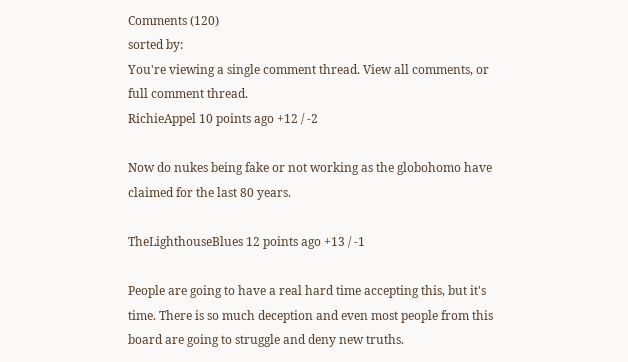Comments (120)
sorted by:
You're viewing a single comment thread. View all comments, or full comment thread.
RichieAppel 10 points ago +12 / -2

Now do nukes being fake or not working as the globohomo have claimed for the last 80 years.

TheLighthouseBlues 12 points ago +13 / -1

People are going to have a real hard time accepting this, but it's time. There is so much deception and even most people from this board are going to struggle and deny new truths.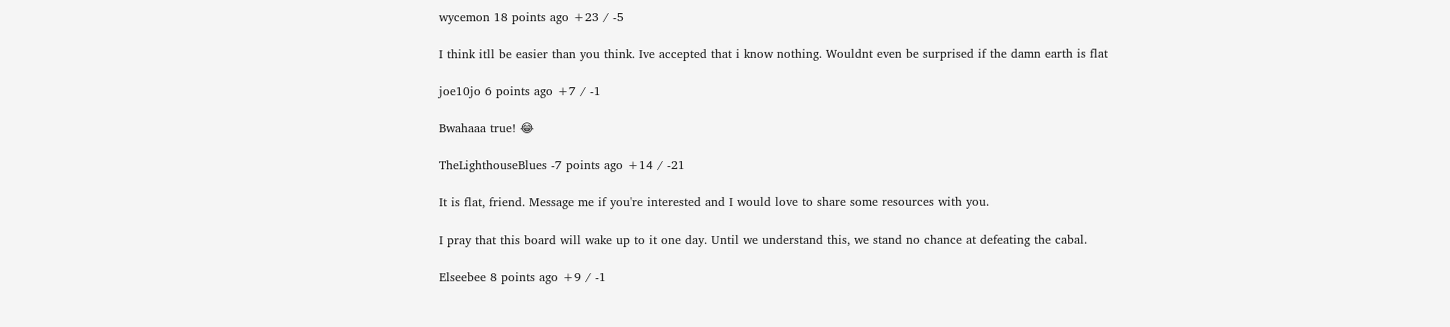wycemon 18 points ago +23 / -5

I think itll be easier than you think. Ive accepted that i know nothing. Wouldnt even be surprised if the damn earth is flat

joe10jo 6 points ago +7 / -1

Bwahaaa true! 😂

TheLighthouseBlues -7 points ago +14 / -21

It is flat, friend. Message me if you're interested and I would love to share some resources with you.

I pray that this board will wake up to it one day. Until we understand this, we stand no chance at defeating the cabal.

Elseebee 8 points ago +9 / -1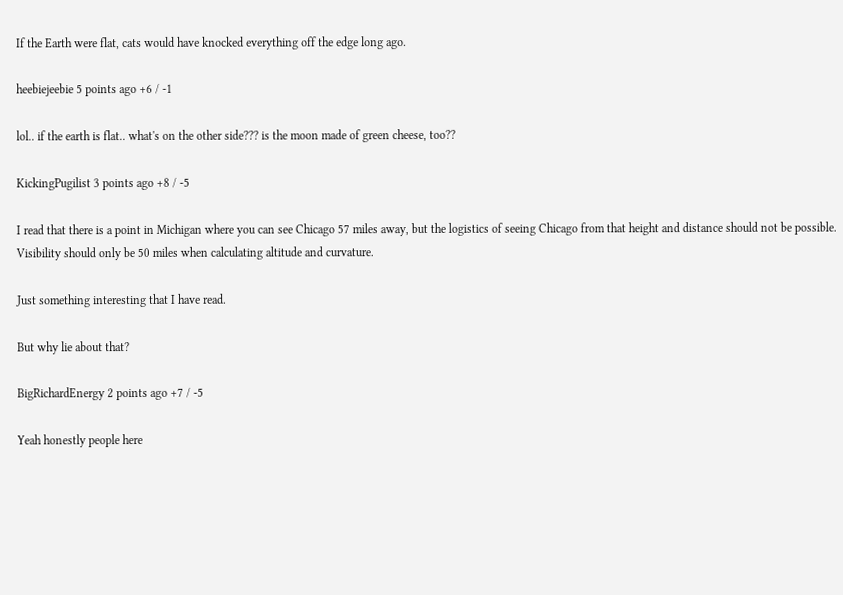If the Earth were flat, cats would have knocked everything off the edge long ago.

heebiejeebie 5 points ago +6 / -1

lol.. if the earth is flat.. what's on the other side??? is the moon made of green cheese, too??

KickingPugilist 3 points ago +8 / -5

I read that there is a point in Michigan where you can see Chicago 57 miles away, but the logistics of seeing Chicago from that height and distance should not be possible. Visibility should only be 50 miles when calculating altitude and curvature.

Just something interesting that I have read.

But why lie about that?

BigRichardEnergy 2 points ago +7 / -5

Yeah honestly people here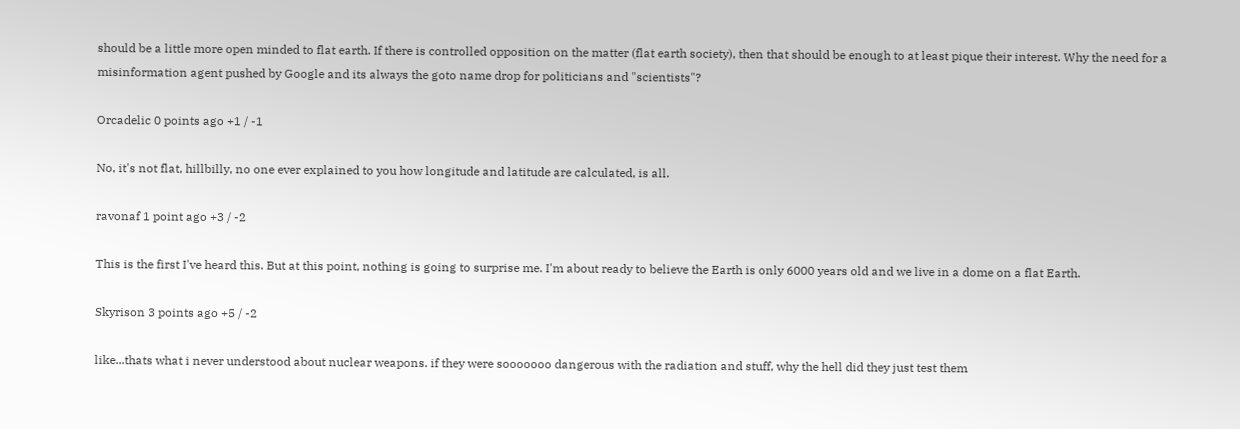should be a little more open minded to flat earth. If there is controlled opposition on the matter (flat earth society), then that should be enough to at least pique their interest. Why the need for a misinformation agent pushed by Google and its always the goto name drop for politicians and "scientists"?

Orcadelic 0 points ago +1 / -1

No, it's not flat, hillbilly, no one ever explained to you how longitude and latitude are calculated, is all.

ravonaf 1 point ago +3 / -2

This is the first I've heard this. But at this point, nothing is going to surprise me. I'm about ready to believe the Earth is only 6000 years old and we live in a dome on a flat Earth.

Skyrison 3 points ago +5 / -2

like...thats what i never understood about nuclear weapons. if they were sooooooo dangerous with the radiation and stuff, why the hell did they just test them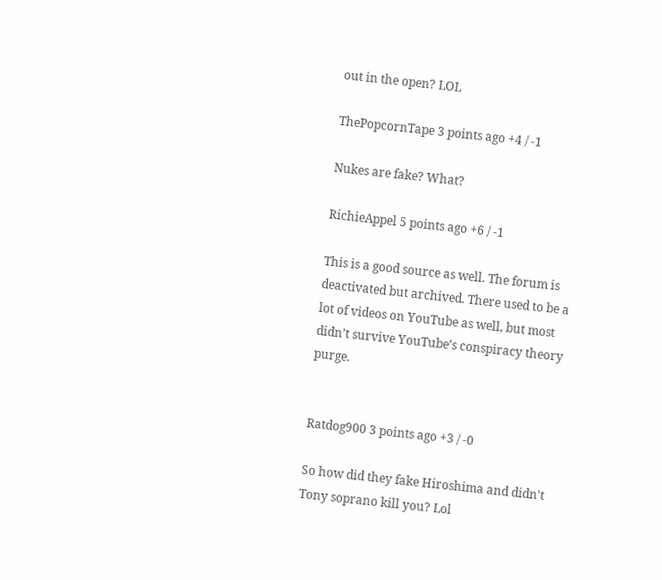out in the open? LOL

ThePopcornTape 3 points ago +4 / -1

Nukes are fake? What?

RichieAppel 5 points ago +6 / -1

This is a good source as well. The forum is deactivated but archived. There used to be a lot of videos on YouTube as well, but most didn’t survive YouTube’s conspiracy theory purge.


Ratdog900 3 points ago +3 / -0

So how did they fake Hiroshima and didn't Tony soprano kill you? Lol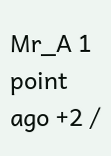Mr_A 1 point ago +2 /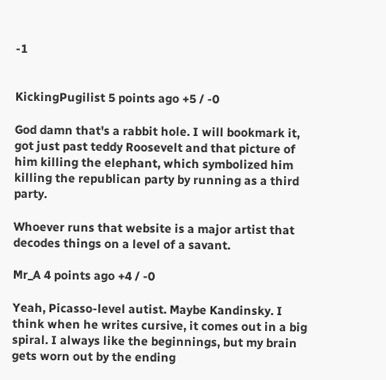-1


KickingPugilist 5 points ago +5 / -0

God damn that's a rabbit hole. I will bookmark it, got just past teddy Roosevelt and that picture of him killing the elephant, which symbolized him killing the republican party by running as a third party.

Whoever runs that website is a major artist that decodes things on a level of a savant.

Mr_A 4 points ago +4 / -0

Yeah, Picasso-level autist. Maybe Kandinsky. I think when he writes cursive, it comes out in a big spiral. I always like the beginnings, but my brain gets worn out by the ending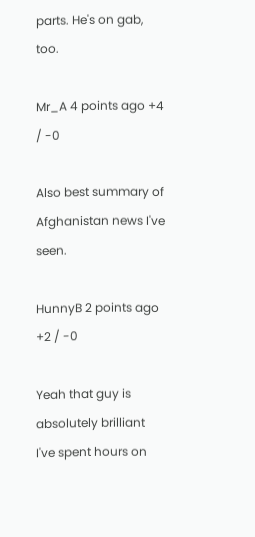parts. He's on gab, too.

Mr_A 4 points ago +4 / -0

Also best summary of Afghanistan news I've seen.

HunnyB 2 points ago +2 / -0

Yeah that guy is absolutely brilliant I've spent hours on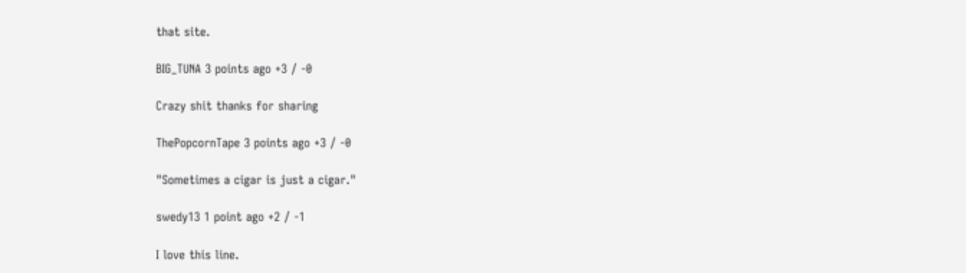that site.

BIG_TUNA 3 points ago +3 / -0

Crazy shit thanks for sharing

ThePopcornTape 3 points ago +3 / -0

"Sometimes a cigar is just a cigar."

swedy13 1 point ago +2 / -1

I love this line.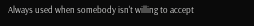Always used when somebody isn't willing to accept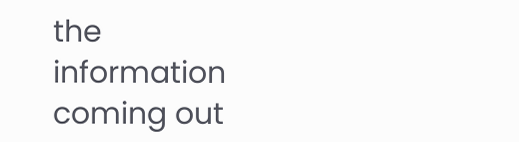the information coming out